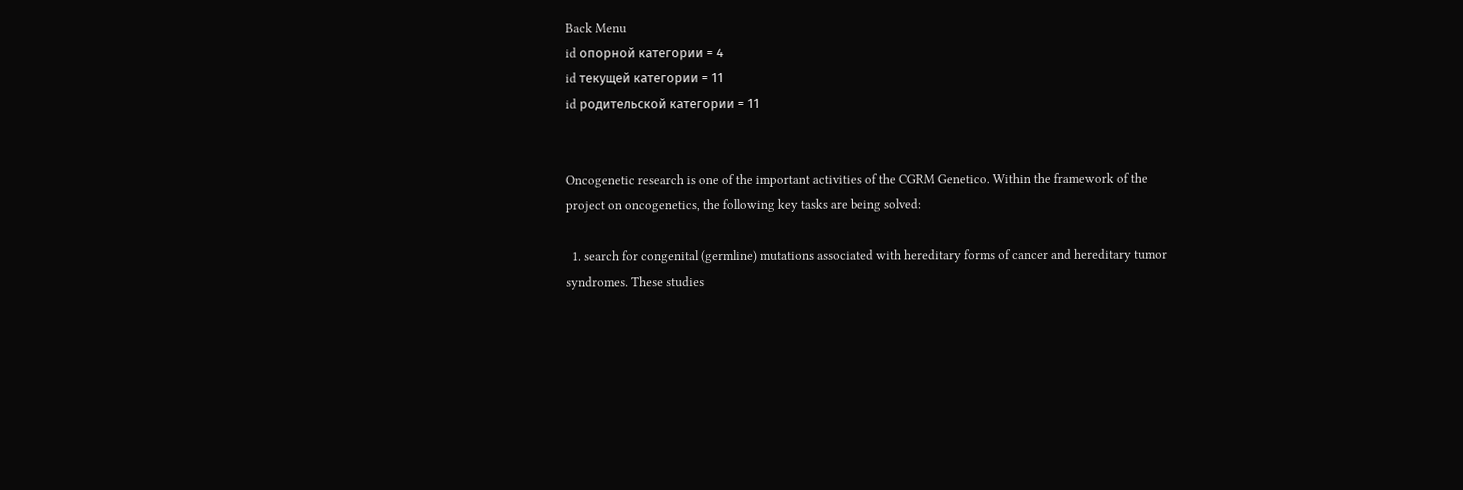Back Menu
id опорной категории = 4
id текущей категории = 11
id родительской категории = 11


Oncogenetic research is one of the important activities of the CGRM Genetico. Within the framework of the project on oncogenetics, the following key tasks are being solved:

  1. search for congenital (germline) mutations associated with hereditary forms of cancer and hereditary tumor syndromes. These studies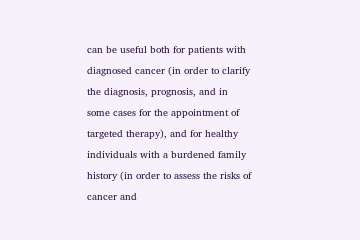can be useful both for patients with diagnosed cancer (in order to clarify the diagnosis, prognosis, and in some cases for the appointment of targeted therapy), and for healthy individuals with a burdened family history (in order to assess the risks of cancer and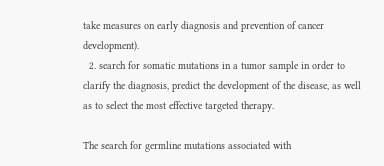take measures on early diagnosis and prevention of cancer development).
  2. search for somatic mutations in a tumor sample in order to clarify the diagnosis, predict the development of the disease, as well as to select the most effective targeted therapy.

The search for germline mutations associated with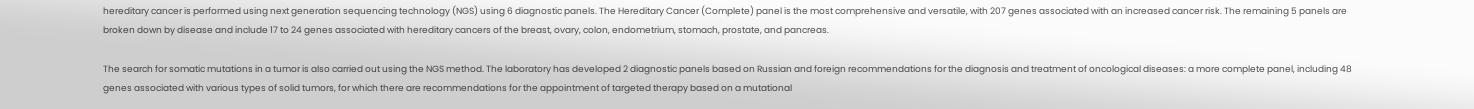hereditary cancer is performed using next generation sequencing technology (NGS) using 6 diagnostic panels. The Hereditary Cancer (Complete) panel is the most comprehensive and versatile, with 207 genes associated with an increased cancer risk. The remaining 5 panels are broken down by disease and include 17 to 24 genes associated with hereditary cancers of the breast, ovary, colon, endometrium, stomach, prostate, and pancreas.

The search for somatic mutations in a tumor is also carried out using the NGS method. The laboratory has developed 2 diagnostic panels based on Russian and foreign recommendations for the diagnosis and treatment of oncological diseases: a more complete panel, including 48 genes associated with various types of solid tumors, for which there are recommendations for the appointment of targeted therapy based on a mutational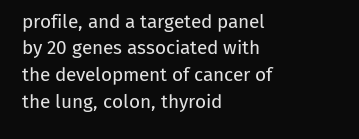profile, and a targeted panel by 20 genes associated with the development of cancer of the lung, colon, thyroid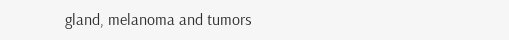gland, melanoma and tumors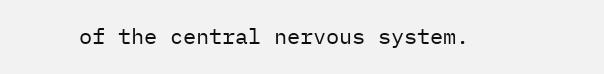of the central nervous system.